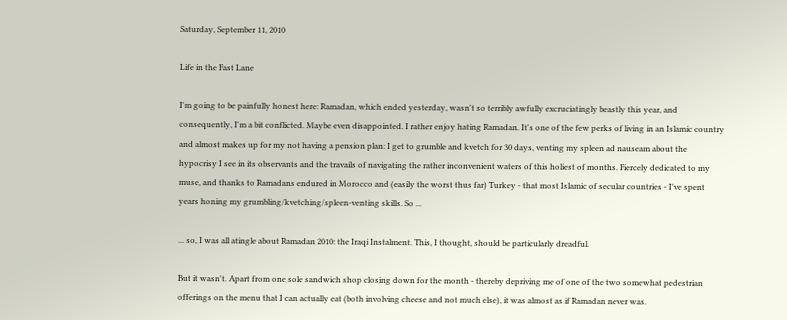Saturday, September 11, 2010

Life in the Fast Lane

I'm going to be painfully honest here: Ramadan, which ended yesterday, wasn't so terribly awfully excruciatingly beastly this year, and consequently, I'm a bit conflicted. Maybe even disappointed. I rather enjoy hating Ramadan. It's one of the few perks of living in an Islamic country and almost makes up for my not having a pension plan: I get to grumble and kvetch for 30 days, venting my spleen ad nauseam about the hypocrisy I see in its observants and the travails of navigating the rather inconvenient waters of this holiest of months. Fiercely dedicated to my muse, and thanks to Ramadans endured in Morocco and (easily the worst thus far) Turkey - that most Islamic of secular countries - I've spent years honing my grumbling/kvetching/spleen-venting skills. So ...

... so, I was all atingle about Ramadan 2010: the Iraqi Instalment. This, I thought, should be particularly dreadful.

But it wasn't. Apart from one sole sandwich shop closing down for the month - thereby depriving me of one of the two somewhat pedestrian offerings on the menu that I can actually eat (both involving cheese and not much else), it was almost as if Ramadan never was.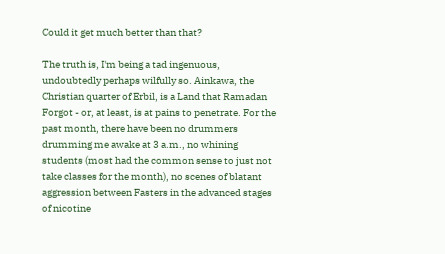Could it get much better than that?

The truth is, I'm being a tad ingenuous, undoubtedly perhaps wilfully so. Ainkawa, the Christian quarter of Erbil, is a Land that Ramadan Forgot - or, at least, is at pains to penetrate. For the past month, there have been no drummers drumming me awake at 3 a.m., no whining students (most had the common sense to just not take classes for the month), no scenes of blatant aggression between Fasters in the advanced stages of nicotine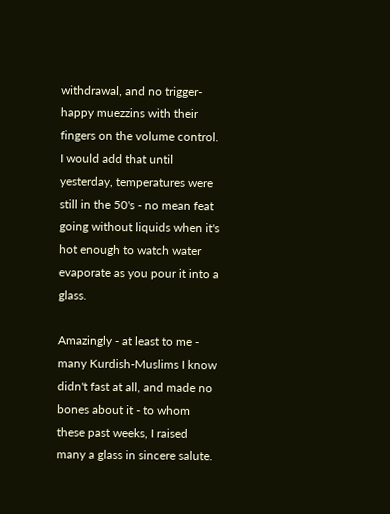withdrawal, and no trigger-happy muezzins with their fingers on the volume control. I would add that until yesterday, temperatures were still in the 50's - no mean feat going without liquids when it's hot enough to watch water evaporate as you pour it into a glass.

Amazingly - at least to me - many Kurdish-Muslims I know didn't fast at all, and made no bones about it - to whom these past weeks, I raised many a glass in sincere salute.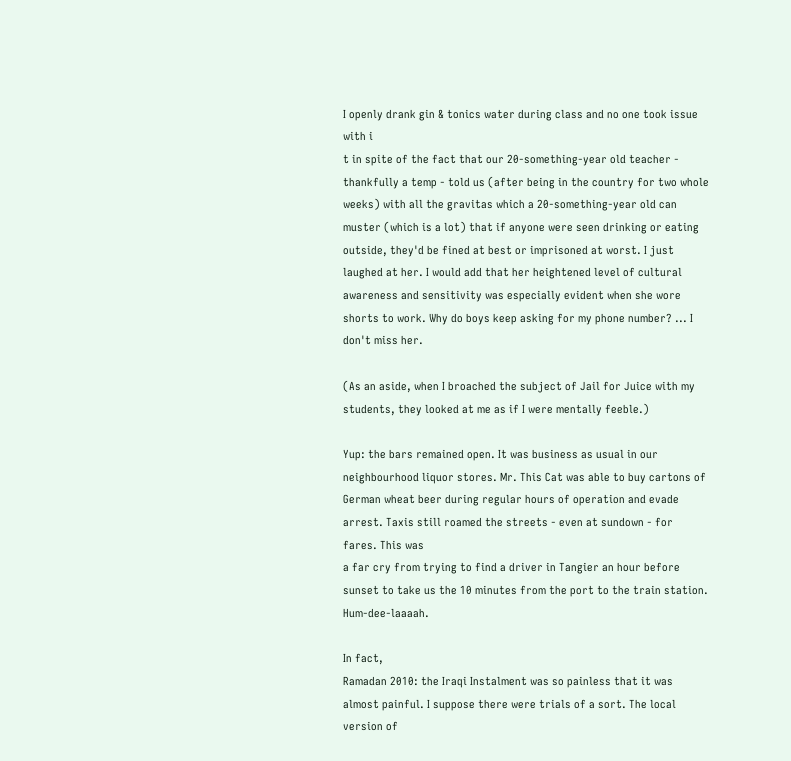I openly drank gin & tonics water during class and no one took issue with i
t in spite of the fact that our 20-something-year old teacher - thankfully a temp - told us (after being in the country for two whole weeks) with all the gravitas which a 20-something-year old can muster (which is a lot) that if anyone were seen drinking or eating outside, they'd be fined at best or imprisoned at worst. I just laughed at her. I would add that her heightened level of cultural awareness and sensitivity was especially evident when she wore shorts to work. Why do boys keep asking for my phone number? ... I don't miss her.

(As an aside, when I broached the subject of Jail for Juice with my students, they looked at me as if I were mentally feeble.)

Yup: the bars remained open. It was business as usual in our neighbourhood liquor stores. Mr. This Cat was able to buy cartons of German wheat beer during regular hours of operation and evade arrest. Taxis still roamed the streets - even at sundown - for fares. This was
a far cry from trying to find a driver in Tangier an hour before sunset to take us the 10 minutes from the port to the train station. Hum-dee-laaaah.

In fact,
Ramadan 2010: the Iraqi Instalment was so painless that it was almost painful. I suppose there were trials of a sort. The local version of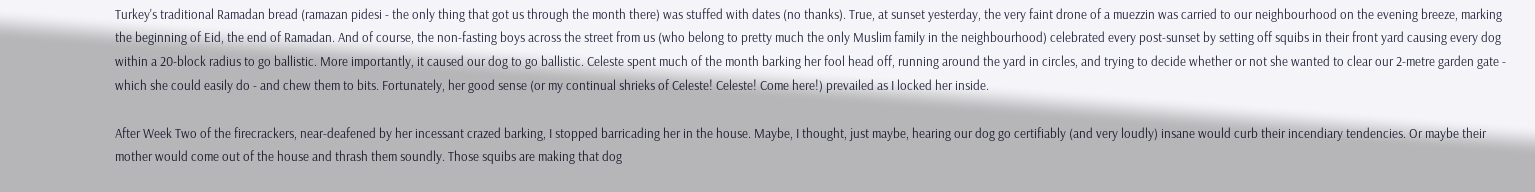Turkey's traditional Ramadan bread (ramazan pidesi - the only thing that got us through the month there) was stuffed with dates (no thanks). True, at sunset yesterday, the very faint drone of a muezzin was carried to our neighbourhood on the evening breeze, marking the beginning of Eid, the end of Ramadan. And of course, the non-fasting boys across the street from us (who belong to pretty much the only Muslim family in the neighbourhood) celebrated every post-sunset by setting off squibs in their front yard causing every dog within a 20-block radius to go ballistic. More importantly, it caused our dog to go ballistic. Celeste spent much of the month barking her fool head off, running around the yard in circles, and trying to decide whether or not she wanted to clear our 2-metre garden gate - which she could easily do - and chew them to bits. Fortunately, her good sense (or my continual shrieks of Celeste! Celeste! Come here!) prevailed as I locked her inside.

After Week Two of the firecrackers, near-deafened by her incessant crazed barking, I stopped barricading her in the house. Maybe, I thought, just maybe, hearing our dog go certifiably (and very loudly) insane would curb their incendiary tendencies. Or maybe their mother would come out of the house and thrash them soundly. Those squibs are making that dog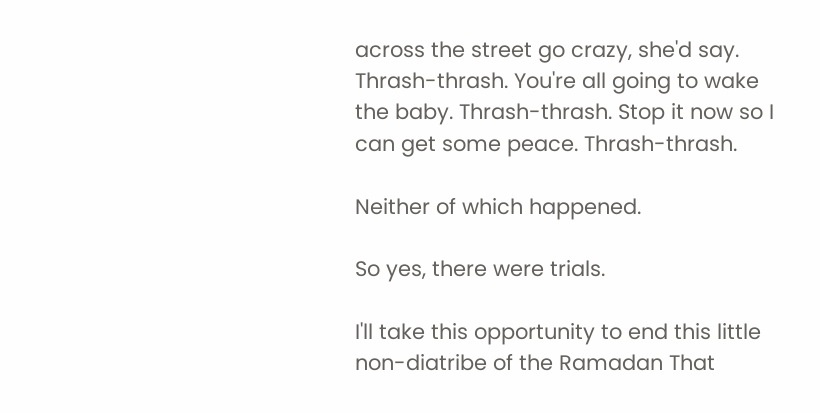across the street go crazy, she'd say.
Thrash-thrash. You're all going to wake the baby. Thrash-thrash. Stop it now so I can get some peace. Thrash-thrash.

Neither of which happened.

So yes, there were trials.

I'll take this opportunity to end this little non-diatribe of the Ramadan That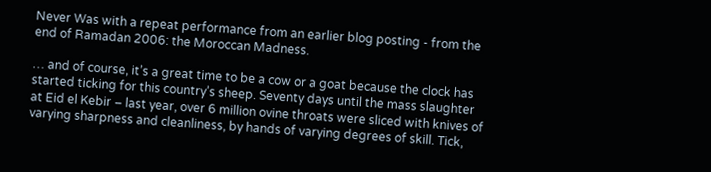Never Was with a repeat performance from an earlier blog posting - from the end of Ramadan 2006: the Moroccan Madness.

… and of course, it’s a great time to be a cow or a goat because the clock has started ticking for this country’s sheep. Seventy days until the mass slaughter at Eid el Kebir – last year, over 6 million ovine throats were sliced with knives of varying sharpness and cleanliness, by hands of varying degrees of skill. Tick,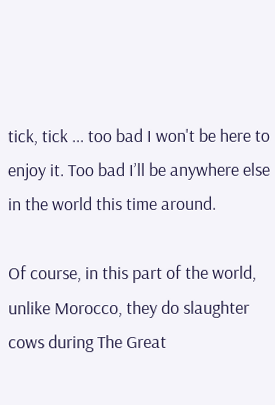tick, tick ... too bad I won't be here to enjoy it. Too bad I’ll be anywhere else in the world this time around.

Of course, in this part of the world, unlike Morocco, they do slaughter cows during The Great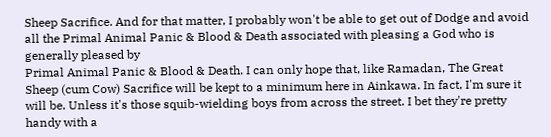Sheep Sacrifice. And for that matter, I probably won't be able to get out of Dodge and avoid all the Primal Animal Panic & Blood & Death associated with pleasing a God who is generally pleased by
Primal Animal Panic & Blood & Death. I can only hope that, like Ramadan, The Great Sheep (cum Cow) Sacrifice will be kept to a minimum here in Ainkawa. In fact, I'm sure it will be. Unless it's those squib-wielding boys from across the street. I bet they're pretty handy with a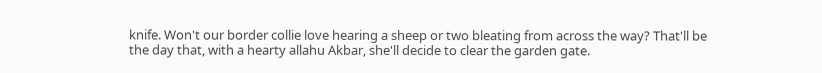knife. Won't our border collie love hearing a sheep or two bleating from across the way? That'll be the day that, with a hearty allahu Akbar, she'll decide to clear the garden gate.